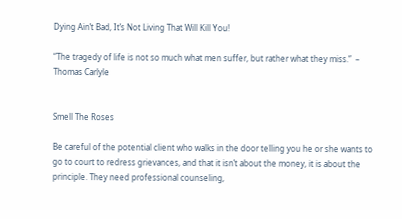Dying Ain’t Bad, It’s Not Living That Will Kill You!

“The tragedy of life is not so much what men suffer, but rather what they miss.”  – Thomas Carlyle


Smell The Roses

Be careful of the potential client who walks in the door telling you he or she wants to go to court to redress grievances, and that it isn’t about the money, it is about the principle. They need professional counseling,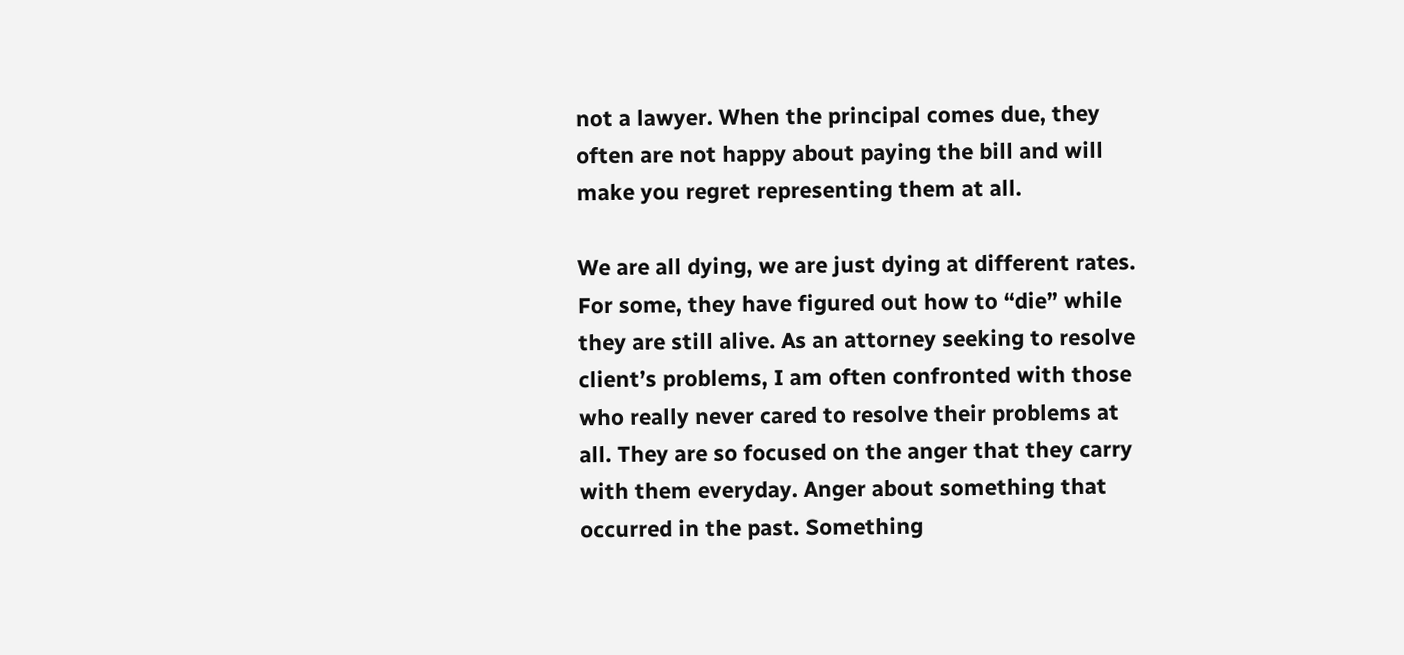not a lawyer. When the principal comes due, they often are not happy about paying the bill and will make you regret representing them at all.

We are all dying, we are just dying at different rates. For some, they have figured out how to “die” while they are still alive. As an attorney seeking to resolve client’s problems, I am often confronted with those who really never cared to resolve their problems at all. They are so focused on the anger that they carry with them everyday. Anger about something that occurred in the past. Something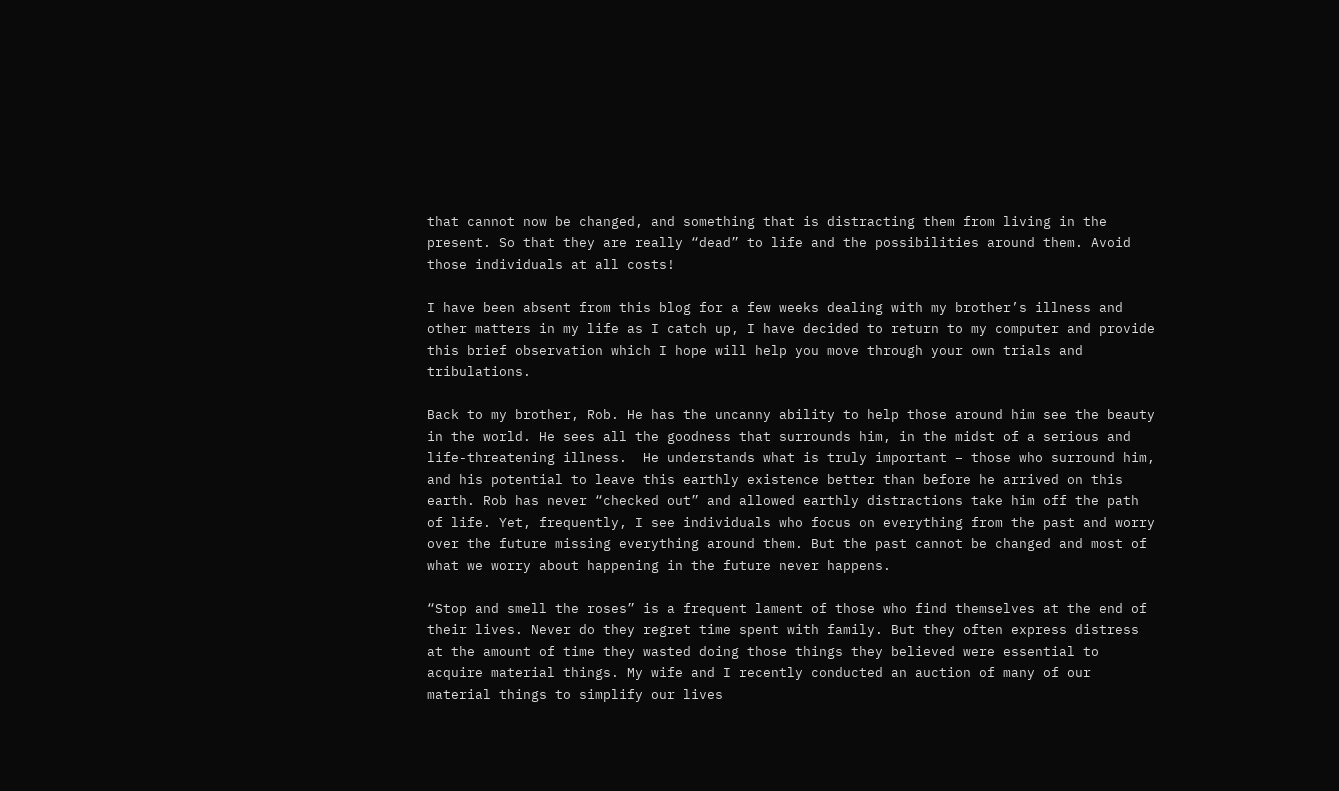that cannot now be changed, and something that is distracting them from living in the present. So that they are really “dead” to life and the possibilities around them. Avoid those individuals at all costs!

I have been absent from this blog for a few weeks dealing with my brother’s illness and other matters in my life as I catch up, I have decided to return to my computer and provide this brief observation which I hope will help you move through your own trials and tribulations.

Back to my brother, Rob. He has the uncanny ability to help those around him see the beauty in the world. He sees all the goodness that surrounds him, in the midst of a serious and life-threatening illness.  He understands what is truly important – those who surround him, and his potential to leave this earthly existence better than before he arrived on this earth. Rob has never “checked out” and allowed earthly distractions take him off the path of life. Yet, frequently, I see individuals who focus on everything from the past and worry over the future missing everything around them. But the past cannot be changed and most of what we worry about happening in the future never happens.

“Stop and smell the roses” is a frequent lament of those who find themselves at the end of their lives. Never do they regret time spent with family. But they often express distress at the amount of time they wasted doing those things they believed were essential to acquire material things. My wife and I recently conducted an auction of many of our material things to simplify our lives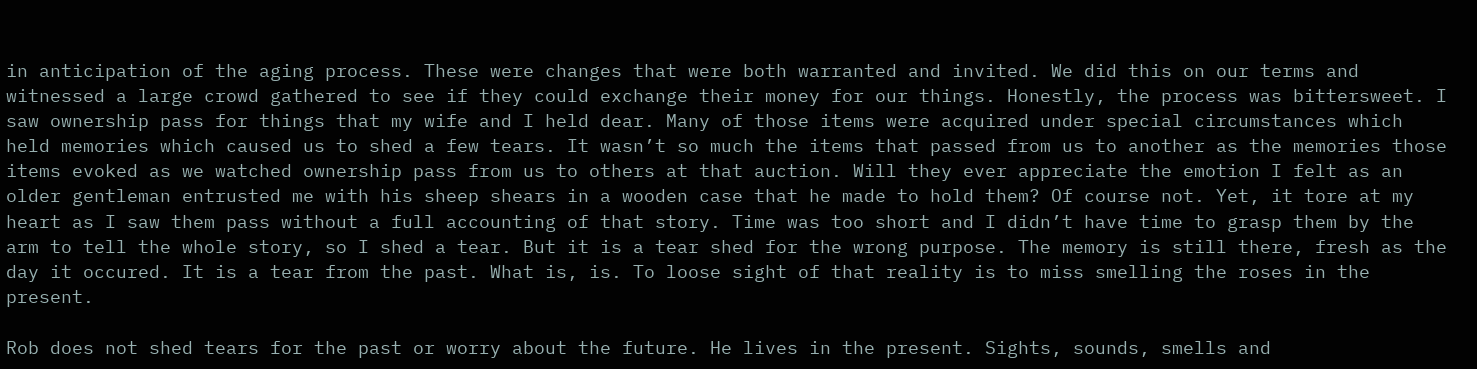in anticipation of the aging process. These were changes that were both warranted and invited. We did this on our terms and witnessed a large crowd gathered to see if they could exchange their money for our things. Honestly, the process was bittersweet. I saw ownership pass for things that my wife and I held dear. Many of those items were acquired under special circumstances which held memories which caused us to shed a few tears. It wasn’t so much the items that passed from us to another as the memories those items evoked as we watched ownership pass from us to others at that auction. Will they ever appreciate the emotion I felt as an older gentleman entrusted me with his sheep shears in a wooden case that he made to hold them? Of course not. Yet, it tore at my heart as I saw them pass without a full accounting of that story. Time was too short and I didn’t have time to grasp them by the arm to tell the whole story, so I shed a tear. But it is a tear shed for the wrong purpose. The memory is still there, fresh as the day it occured. It is a tear from the past. What is, is. To loose sight of that reality is to miss smelling the roses in the present.

Rob does not shed tears for the past or worry about the future. He lives in the present. Sights, sounds, smells and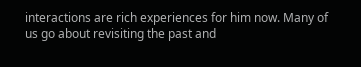interactions are rich experiences for him now. Many of us go about revisiting the past and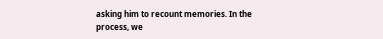asking him to recount memories. In the process, we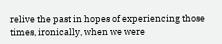relive the past in hopes of experiencing those times, ironically, when we were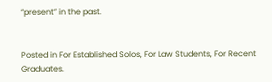“present” in the past.


Posted in For Established Solos, For Law Students, For Recent Graduates.